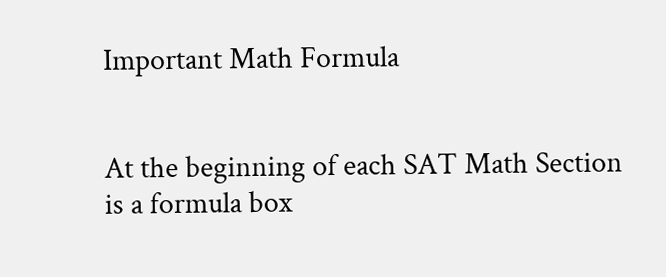Important Math Formula


At the beginning of each SAT Math Section is a formula box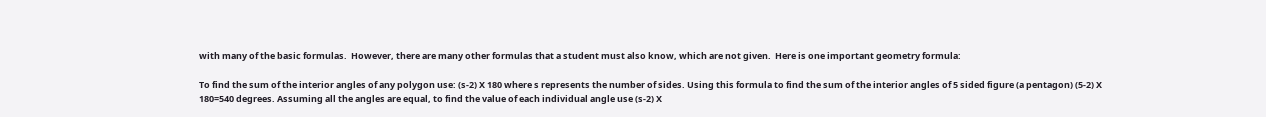with many of the basic formulas.  However, there are many other formulas that a student must also know, which are not given.  Here is one important geometry formula:

To find the sum of the interior angles of any polygon use: (s-2) X 180 where s represents the number of sides. Using this formula to find the sum of the interior angles of 5 sided figure (a pentagon) (5-2) X 180=540 degrees. Assuming all the angles are equal, to find the value of each individual angle use (s-2) X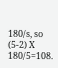180/s, so (5-2) X 180/5=108.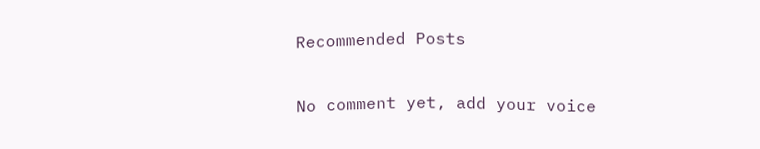Recommended Posts

No comment yet, add your voice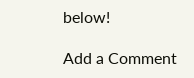below!

Add a Comment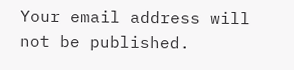Your email address will not be published.